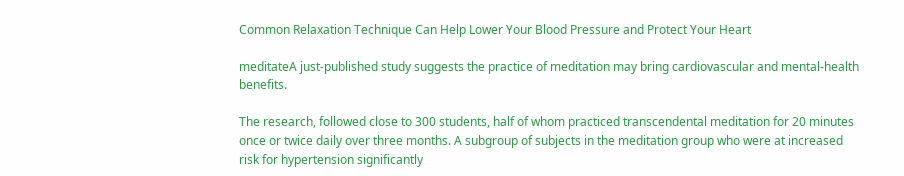Common Relaxation Technique Can Help Lower Your Blood Pressure and Protect Your Heart

meditateA just-published study suggests the practice of meditation may bring cardiovascular and mental-health benefits.

The research, followed close to 300 students, half of whom practiced transcendental meditation for 20 minutes once or twice daily over three months. A subgroup of subjects in the meditation group who were at increased risk for hypertension significantly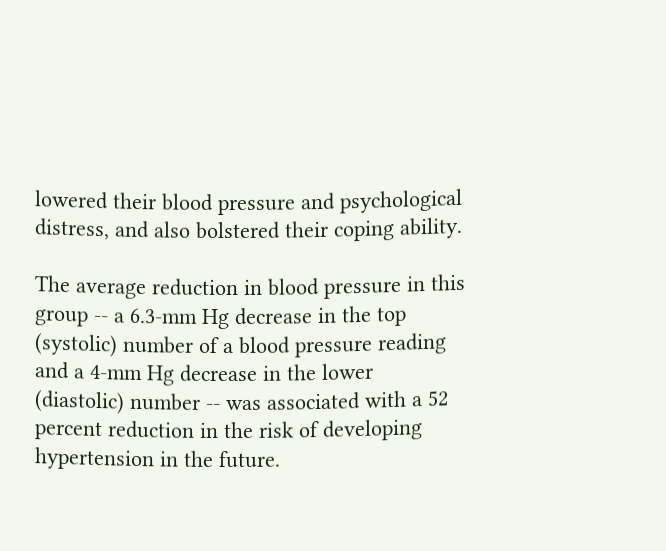lowered their blood pressure and psychological distress, and also bolstered their coping ability.

The average reduction in blood pressure in this group -- a 6.3-mm Hg decrease in the top (systolic) number of a blood pressure reading and a 4-mm Hg decrease in the lower (diastolic) number -- was associated with a 52 percent reduction in the risk of developing hypertension in the future.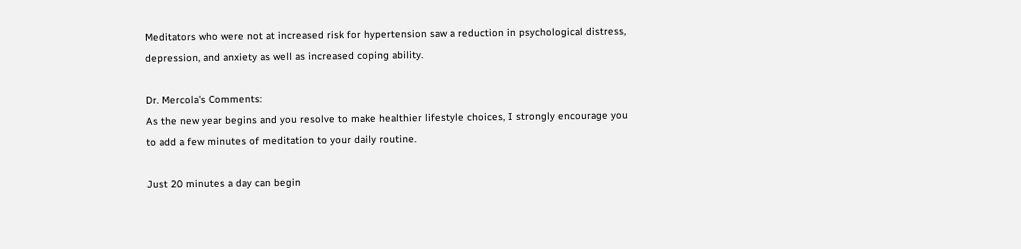Meditators who were not at increased risk for hypertension saw a reduction in psychological distress, depression, and anxiety as well as increased coping ability.

Dr. Mercola's Comments:
As the new year begins and you resolve to make healthier lifestyle choices, I strongly encourage you to add a few minutes of meditation to your daily routine.

Just 20 minutes a day can begin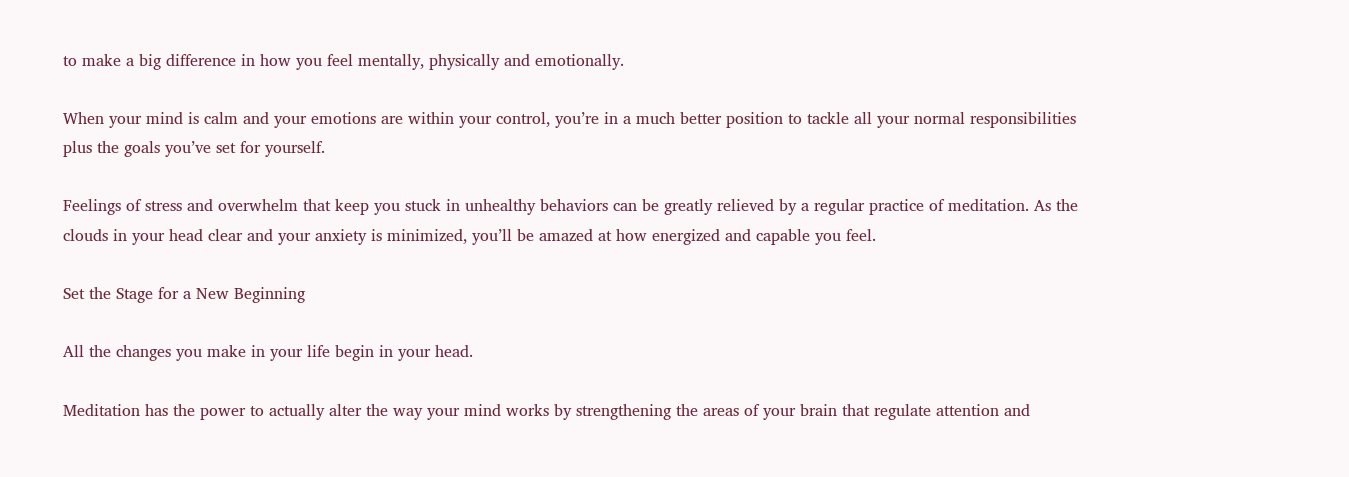to make a big difference in how you feel mentally, physically and emotionally.

When your mind is calm and your emotions are within your control, you’re in a much better position to tackle all your normal responsibilities plus the goals you’ve set for yourself.

Feelings of stress and overwhelm that keep you stuck in unhealthy behaviors can be greatly relieved by a regular practice of meditation. As the clouds in your head clear and your anxiety is minimized, you’ll be amazed at how energized and capable you feel.

Set the Stage for a New Beginning

All the changes you make in your life begin in your head.

Meditation has the power to actually alter the way your mind works by strengthening the areas of your brain that regulate attention and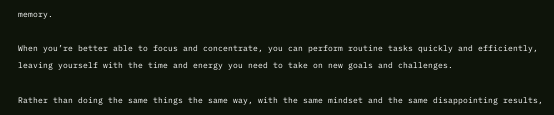memory.

When you’re better able to focus and concentrate, you can perform routine tasks quickly and efficiently, leaving yourself with the time and energy you need to take on new goals and challenges.

Rather than doing the same things the same way, with the same mindset and the same disappointing results,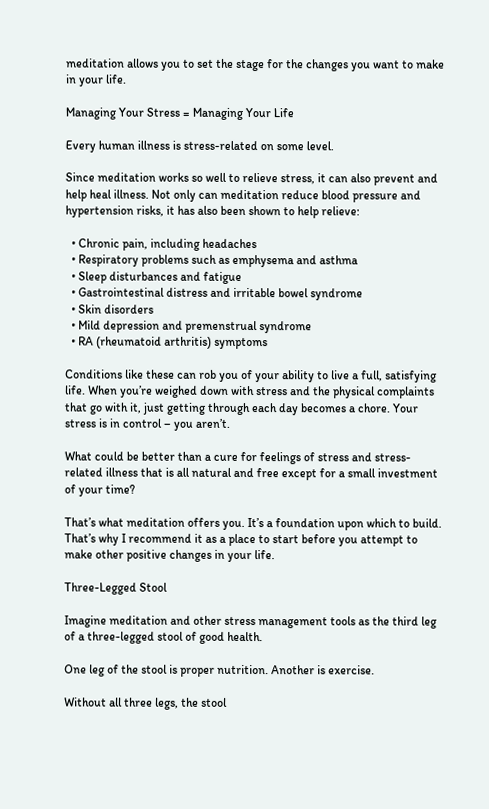meditation allows you to set the stage for the changes you want to make in your life.

Managing Your Stress = Managing Your Life

Every human illness is stress-related on some level.

Since meditation works so well to relieve stress, it can also prevent and help heal illness. Not only can meditation reduce blood pressure and hypertension risks, it has also been shown to help relieve:

  • Chronic pain, including headaches
  • Respiratory problems such as emphysema and asthma
  • Sleep disturbances and fatigue
  • Gastrointestinal distress and irritable bowel syndrome
  • Skin disorders
  • Mild depression and premenstrual syndrome
  • RA (rheumatoid arthritis) symptoms

Conditions like these can rob you of your ability to live a full, satisfying life. When you’re weighed down with stress and the physical complaints that go with it, just getting through each day becomes a chore. Your stress is in control – you aren’t.

What could be better than a cure for feelings of stress and stress-related illness that is all natural and free except for a small investment of your time?

That’s what meditation offers you. It’s a foundation upon which to build. That’s why I recommend it as a place to start before you attempt to make other positive changes in your life.

Three-Legged Stool

Imagine meditation and other stress management tools as the third leg of a three-legged stool of good health.

One leg of the stool is proper nutrition. Another is exercise.

Without all three legs, the stool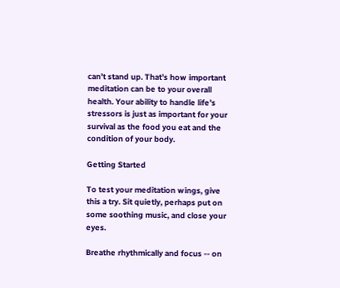can’t stand up. That’s how important meditation can be to your overall health. Your ability to handle life’s stressors is just as important for your survival as the food you eat and the condition of your body.

Getting Started

To test your meditation wings, give this a try. Sit quietly, perhaps put on some soothing music, and close your eyes.

Breathe rhythmically and focus -- on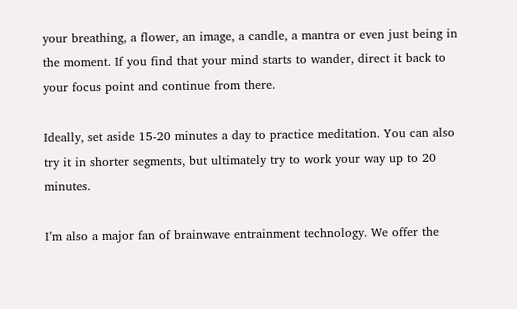your breathing, a flower, an image, a candle, a mantra or even just being in the moment. If you find that your mind starts to wander, direct it back to your focus point and continue from there.

Ideally, set aside 15-20 minutes a day to practice meditation. You can also try it in shorter segments, but ultimately try to work your way up to 20 minutes.

I’m also a major fan of brainwave entrainment technology. We offer the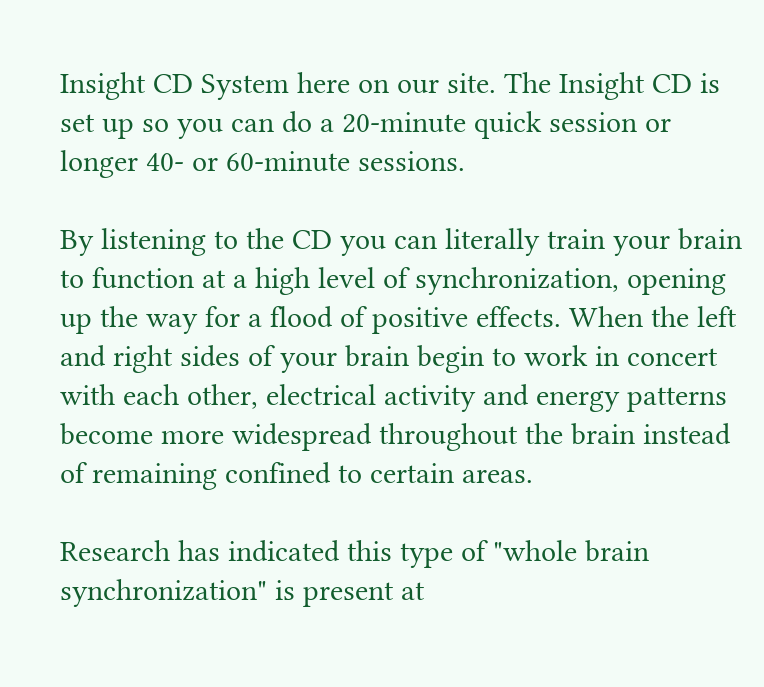Insight CD System here on our site. The Insight CD is set up so you can do a 20-minute quick session or longer 40- or 60-minute sessions.

By listening to the CD you can literally train your brain to function at a high level of synchronization, opening up the way for a flood of positive effects. When the left and right sides of your brain begin to work in concert with each other, electrical activity and energy patterns become more widespread throughout the brain instead of remaining confined to certain areas.

Research has indicated this type of "whole brain synchronization" is present at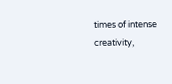times of intense creativity,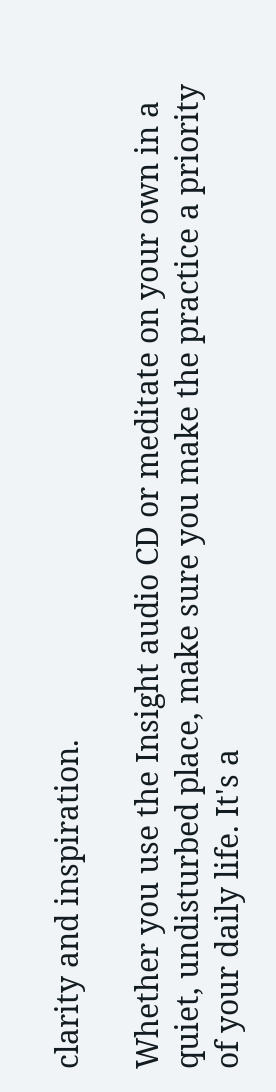clarity and inspiration.

Whether you use the Insight audio CD or meditate on your own in a quiet, undisturbed place, make sure you make the practice a priority of your daily life. It's a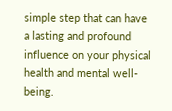simple step that can have a lasting and profound influence on your physical health and mental well-being.